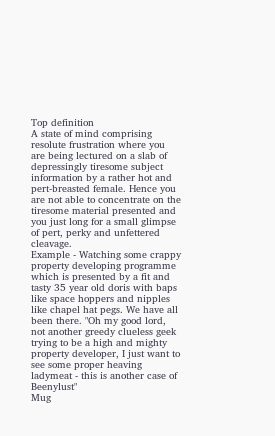Top definition
A state of mind comprising resolute frustration where you are being lectured on a slab of depressingly tiresome subject information by a rather hot and pert-breasted female. Hence you are not able to concentrate on the tiresome material presented and you just long for a small glimpse of pert, perky and unfettered cleavage.
Example - Watching some crappy property developing programme which is presented by a fit and tasty 35 year old doris with baps like space hoppers and nipples like chapel hat pegs. We have all been there. "Oh my good lord, not another greedy clueless geek trying to be a high and mighty property developer, I just want to see some proper heaving ladymeat - this is another case of Beenylust"
Mug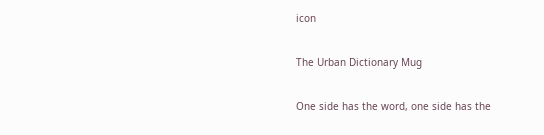icon

The Urban Dictionary Mug

One side has the word, one side has the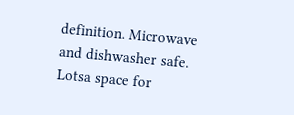definition. Microwave and dishwasher safe. Lotsa space for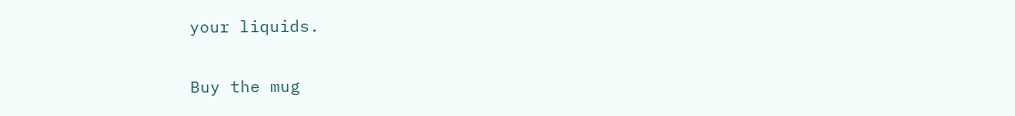your liquids.

Buy the mug